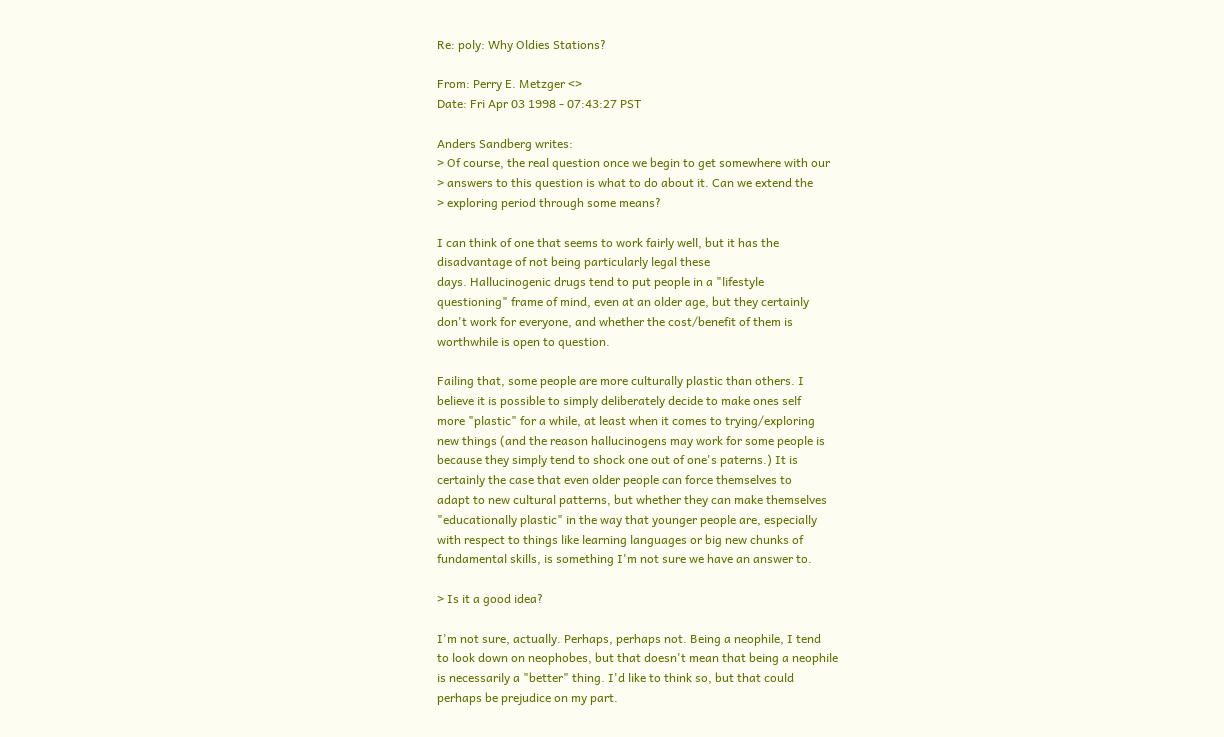Re: poly: Why Oldies Stations?

From: Perry E. Metzger <>
Date: Fri Apr 03 1998 - 07:43:27 PST

Anders Sandberg writes:
> Of course, the real question once we begin to get somewhere with our
> answers to this question is what to do about it. Can we extend the
> exploring period through some means?

I can think of one that seems to work fairly well, but it has the
disadvantage of not being particularly legal these
days. Hallucinogenic drugs tend to put people in a "lifestyle
questioning" frame of mind, even at an older age, but they certainly
don't work for everyone, and whether the cost/benefit of them is
worthwhile is open to question.

Failing that, some people are more culturally plastic than others. I
believe it is possible to simply deliberately decide to make ones self
more "plastic" for a while, at least when it comes to trying/exploring
new things (and the reason hallucinogens may work for some people is
because they simply tend to shock one out of one's paterns.) It is
certainly the case that even older people can force themselves to
adapt to new cultural patterns, but whether they can make themselves
"educationally plastic" in the way that younger people are, especially
with respect to things like learning languages or big new chunks of
fundamental skills, is something I'm not sure we have an answer to.

> Is it a good idea?

I'm not sure, actually. Perhaps, perhaps not. Being a neophile, I tend
to look down on neophobes, but that doesn't mean that being a neophile
is necessarily a "better" thing. I'd like to think so, but that could
perhaps be prejudice on my part.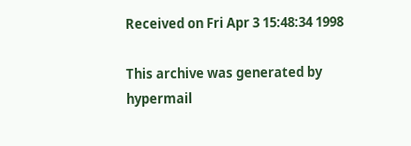Received on Fri Apr 3 15:48:34 1998

This archive was generated by hypermail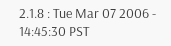2.1.8 : Tue Mar 07 2006 - 14:45:30 PST